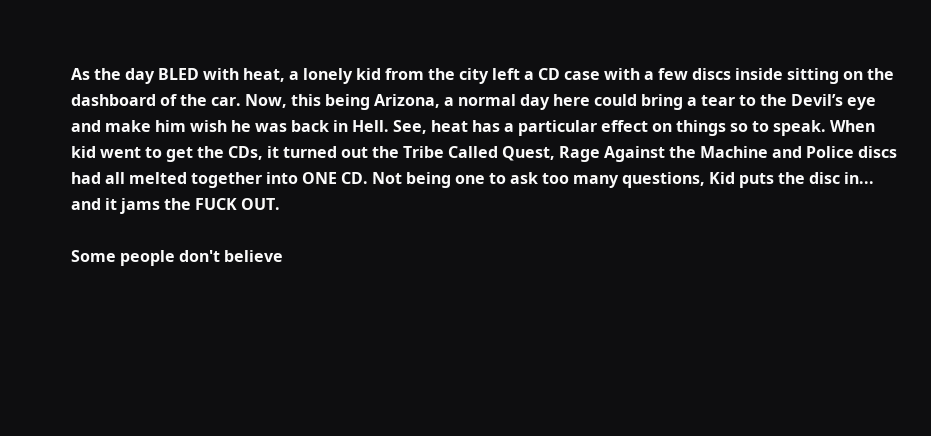As the day BLED with heat, a lonely kid from the city left a CD case with a few discs inside sitting on the dashboard of the car. Now, this being Arizona, a normal day here could bring a tear to the Devil’s eye and make him wish he was back in Hell. See, heat has a particular effect on things so to speak. When kid went to get the CDs, it turned out the Tribe Called Quest, Rage Against the Machine and Police discs had all melted together into ONE CD. Not being one to ask too many questions, Kid puts the disc in... and it jams the FUCK OUT.

Some people don't believe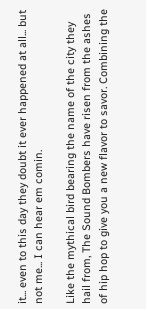it... even to this day they doubt it ever happened at all... but not me... I can hear em comin.

Like the mythical bird bearing the name of the city they hail from, The Sound Bombers have risen from the ashes of hip hop to give you a new flavor to savor. Combining the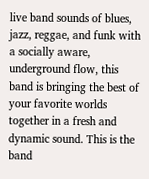live band sounds of blues, jazz, reggae, and funk with a socially aware, underground flow, this band is bringing the best of your favorite worlds together in a fresh and dynamic sound. This is the band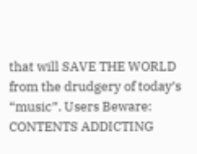that will SAVE THE WORLD from the drudgery of today’s “music”. Users Beware: CONTENTS ADDICTING